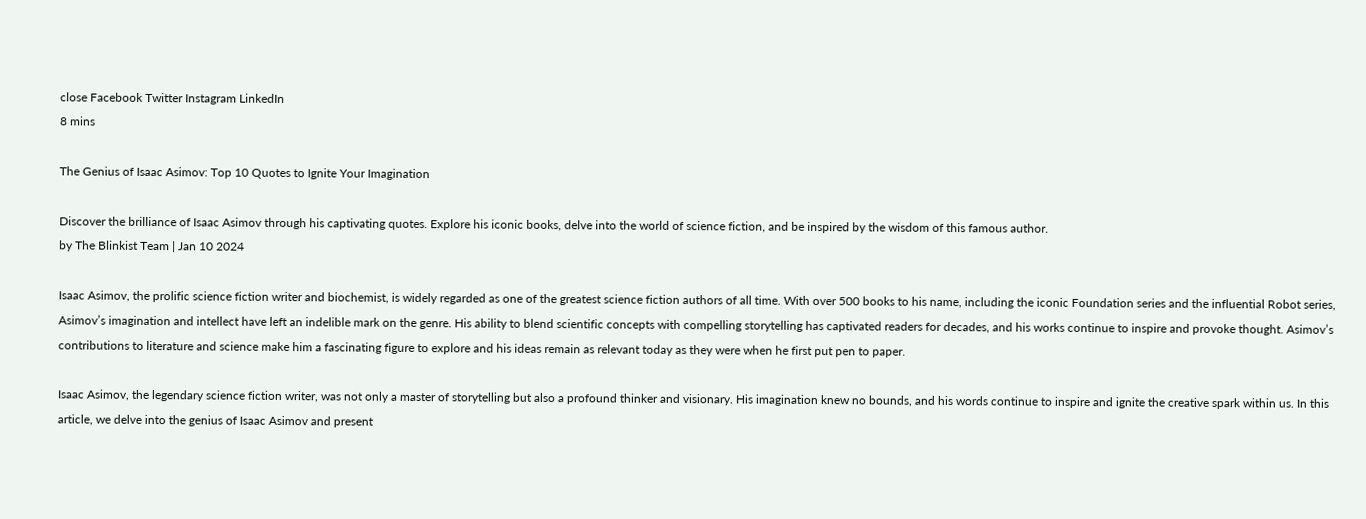close Facebook Twitter Instagram LinkedIn
8 mins

The Genius of Isaac Asimov: Top 10 Quotes to Ignite Your Imagination

Discover the brilliance of Isaac Asimov through his captivating quotes. Explore his iconic books, delve into the world of science fiction, and be inspired by the wisdom of this famous author.
by The Blinkist Team | Jan 10 2024

Isaac Asimov, the prolific science fiction writer and biochemist, is widely regarded as one of the greatest science fiction authors of all time. With over 500 books to his name, including the iconic Foundation series and the influential Robot series, Asimov’s imagination and intellect have left an indelible mark on the genre. His ability to blend scientific concepts with compelling storytelling has captivated readers for decades, and his works continue to inspire and provoke thought. Asimov’s contributions to literature and science make him a fascinating figure to explore and his ideas remain as relevant today as they were when he first put pen to paper.

Isaac Asimov, the legendary science fiction writer, was not only a master of storytelling but also a profound thinker and visionary. His imagination knew no bounds, and his words continue to inspire and ignite the creative spark within us. In this article, we delve into the genius of Isaac Asimov and present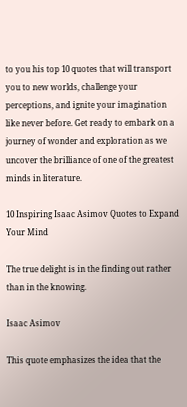to you his top 10 quotes that will transport you to new worlds, challenge your perceptions, and ignite your imagination like never before. Get ready to embark on a journey of wonder and exploration as we uncover the brilliance of one of the greatest minds in literature.

10 Inspiring Isaac Asimov Quotes to Expand Your Mind

The true delight is in the finding out rather than in the knowing.

Isaac Asimov

This quote emphasizes the idea that the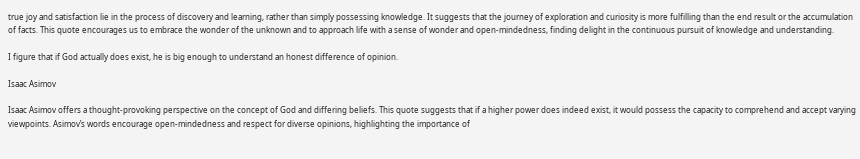true joy and satisfaction lie in the process of discovery and learning, rather than simply possessing knowledge. It suggests that the journey of exploration and curiosity is more fulfilling than the end result or the accumulation of facts. This quote encourages us to embrace the wonder of the unknown and to approach life with a sense of wonder and open-mindedness, finding delight in the continuous pursuit of knowledge and understanding.

I figure that if God actually does exist, he is big enough to understand an honest difference of opinion.

Isaac Asimov

Isaac Asimov offers a thought-provoking perspective on the concept of God and differing beliefs. This quote suggests that if a higher power does indeed exist, it would possess the capacity to comprehend and accept varying viewpoints. Asimov’s words encourage open-mindedness and respect for diverse opinions, highlighting the importance of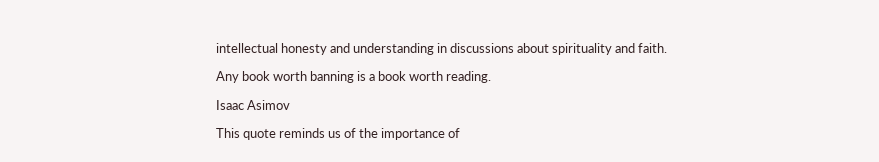intellectual honesty and understanding in discussions about spirituality and faith.

Any book worth banning is a book worth reading.

Isaac Asimov

This quote reminds us of the importance of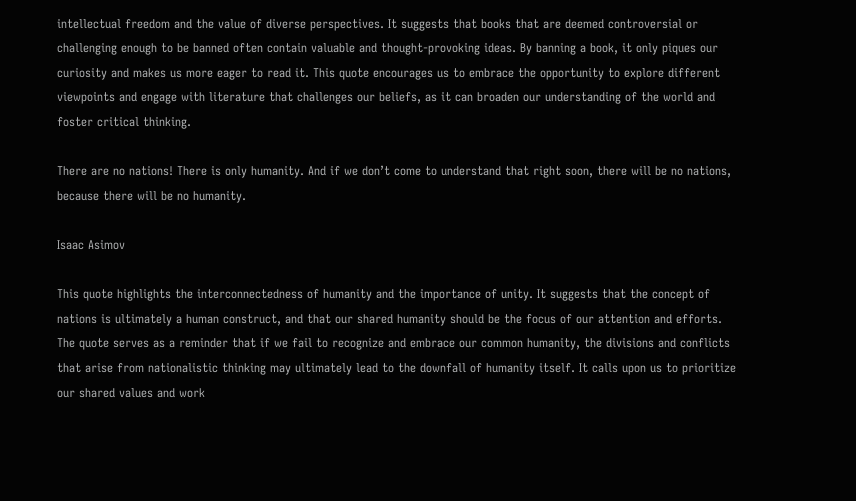intellectual freedom and the value of diverse perspectives. It suggests that books that are deemed controversial or challenging enough to be banned often contain valuable and thought-provoking ideas. By banning a book, it only piques our curiosity and makes us more eager to read it. This quote encourages us to embrace the opportunity to explore different viewpoints and engage with literature that challenges our beliefs, as it can broaden our understanding of the world and foster critical thinking.

There are no nations! There is only humanity. And if we don’t come to understand that right soon, there will be no nations, because there will be no humanity.

Isaac Asimov

This quote highlights the interconnectedness of humanity and the importance of unity. It suggests that the concept of nations is ultimately a human construct, and that our shared humanity should be the focus of our attention and efforts. The quote serves as a reminder that if we fail to recognize and embrace our common humanity, the divisions and conflicts that arise from nationalistic thinking may ultimately lead to the downfall of humanity itself. It calls upon us to prioritize our shared values and work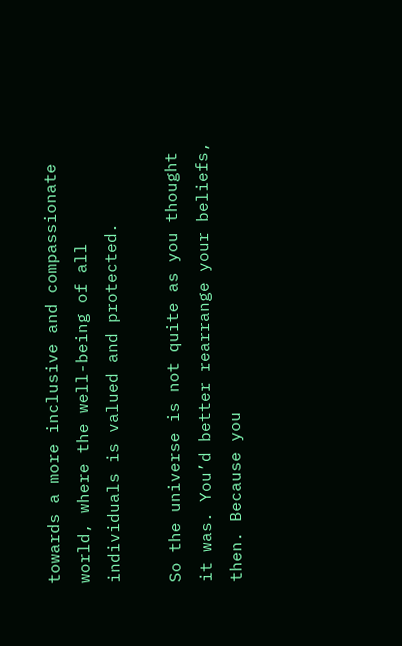towards a more inclusive and compassionate world, where the well-being of all individuals is valued and protected.

So the universe is not quite as you thought it was. You’d better rearrange your beliefs, then. Because you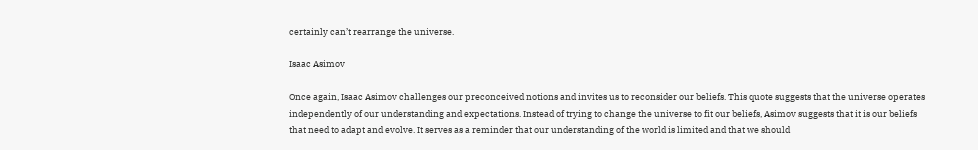certainly can’t rearrange the universe.

Isaac Asimov

Once again, Isaac Asimov challenges our preconceived notions and invites us to reconsider our beliefs. This quote suggests that the universe operates independently of our understanding and expectations. Instead of trying to change the universe to fit our beliefs, Asimov suggests that it is our beliefs that need to adapt and evolve. It serves as a reminder that our understanding of the world is limited and that we should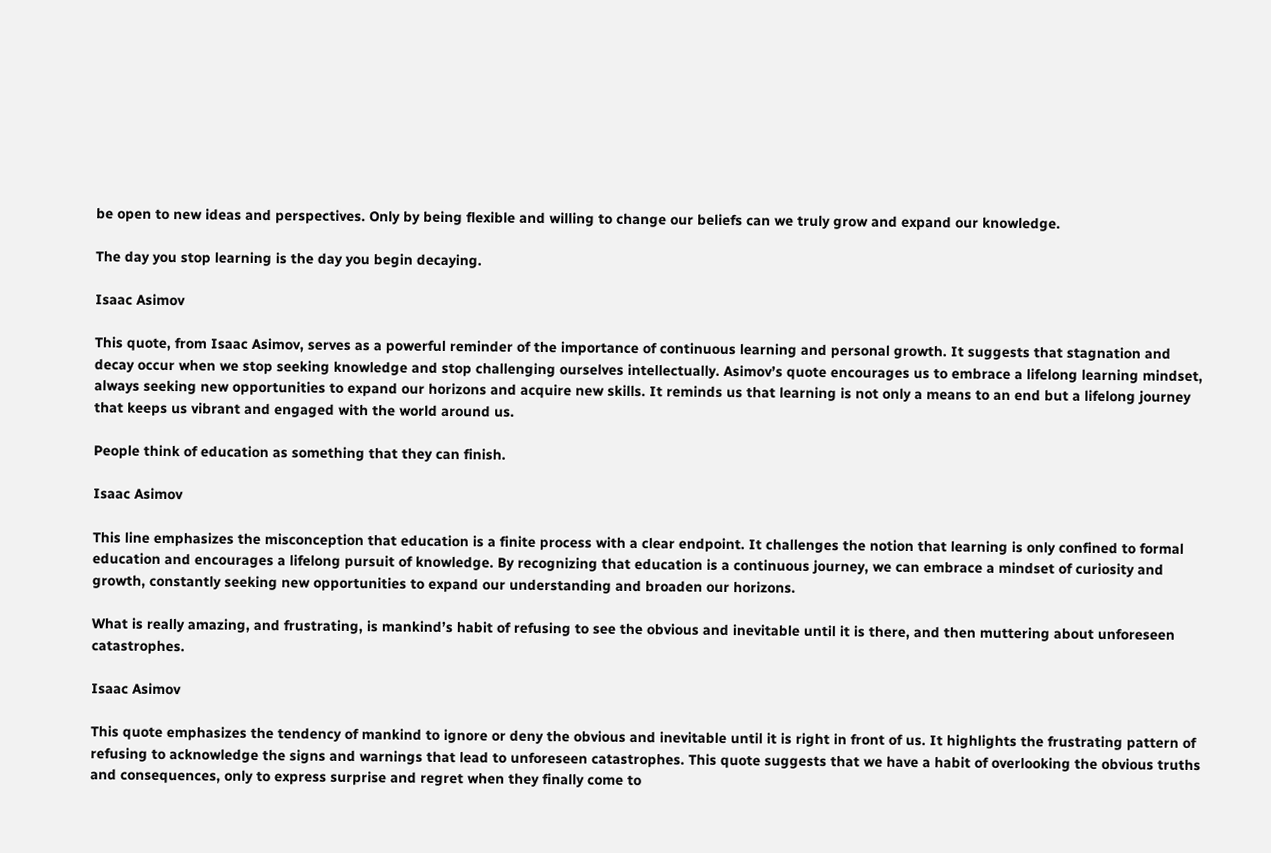be open to new ideas and perspectives. Only by being flexible and willing to change our beliefs can we truly grow and expand our knowledge.

The day you stop learning is the day you begin decaying.

Isaac Asimov

This quote, from Isaac Asimov, serves as a powerful reminder of the importance of continuous learning and personal growth. It suggests that stagnation and decay occur when we stop seeking knowledge and stop challenging ourselves intellectually. Asimov’s quote encourages us to embrace a lifelong learning mindset, always seeking new opportunities to expand our horizons and acquire new skills. It reminds us that learning is not only a means to an end but a lifelong journey that keeps us vibrant and engaged with the world around us.

People think of education as something that they can finish.

Isaac Asimov

This line emphasizes the misconception that education is a finite process with a clear endpoint. It challenges the notion that learning is only confined to formal education and encourages a lifelong pursuit of knowledge. By recognizing that education is a continuous journey, we can embrace a mindset of curiosity and growth, constantly seeking new opportunities to expand our understanding and broaden our horizons.

What is really amazing, and frustrating, is mankind’s habit of refusing to see the obvious and inevitable until it is there, and then muttering about unforeseen catastrophes.

Isaac Asimov

This quote emphasizes the tendency of mankind to ignore or deny the obvious and inevitable until it is right in front of us. It highlights the frustrating pattern of refusing to acknowledge the signs and warnings that lead to unforeseen catastrophes. This quote suggests that we have a habit of overlooking the obvious truths and consequences, only to express surprise and regret when they finally come to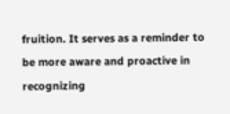fruition. It serves as a reminder to be more aware and proactive in recognizing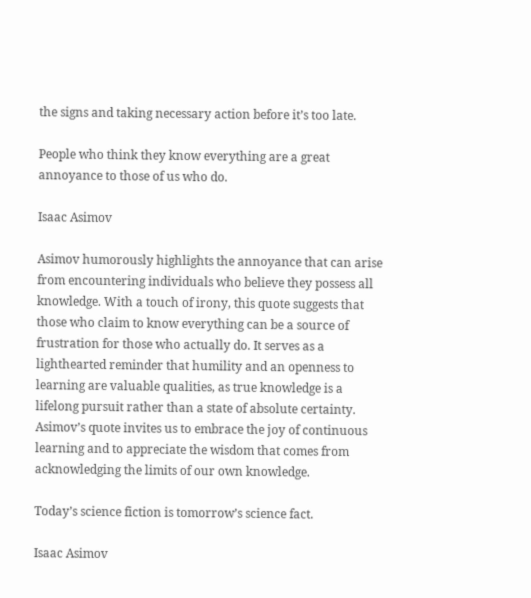the signs and taking necessary action before it’s too late.

People who think they know everything are a great annoyance to those of us who do.

Isaac Asimov

Asimov humorously highlights the annoyance that can arise from encountering individuals who believe they possess all knowledge. With a touch of irony, this quote suggests that those who claim to know everything can be a source of frustration for those who actually do. It serves as a lighthearted reminder that humility and an openness to learning are valuable qualities, as true knowledge is a lifelong pursuit rather than a state of absolute certainty. Asimov’s quote invites us to embrace the joy of continuous learning and to appreciate the wisdom that comes from acknowledging the limits of our own knowledge.

Today’s science fiction is tomorrow’s science fact.

Isaac Asimov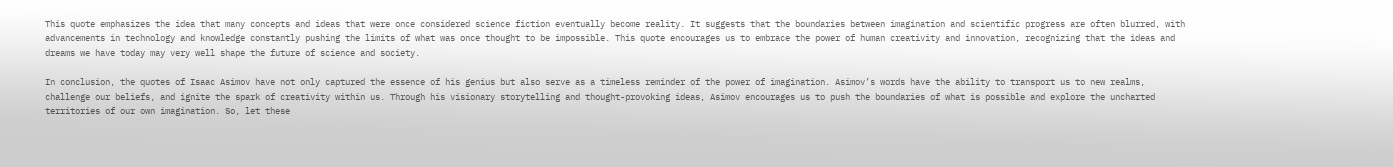This quote emphasizes the idea that many concepts and ideas that were once considered science fiction eventually become reality. It suggests that the boundaries between imagination and scientific progress are often blurred, with advancements in technology and knowledge constantly pushing the limits of what was once thought to be impossible. This quote encourages us to embrace the power of human creativity and innovation, recognizing that the ideas and dreams we have today may very well shape the future of science and society.

In conclusion, the quotes of Isaac Asimov have not only captured the essence of his genius but also serve as a timeless reminder of the power of imagination. Asimov’s words have the ability to transport us to new realms, challenge our beliefs, and ignite the spark of creativity within us. Through his visionary storytelling and thought-provoking ideas, Asimov encourages us to push the boundaries of what is possible and explore the uncharted territories of our own imagination. So, let these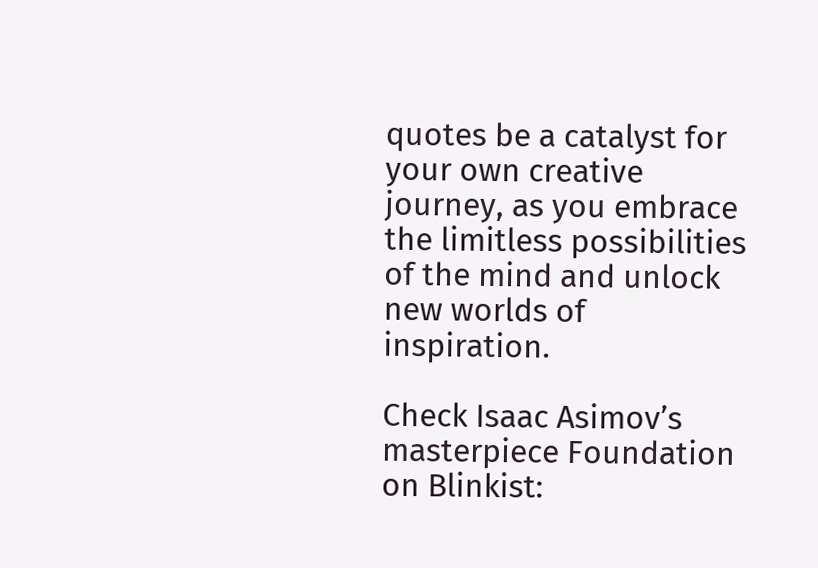quotes be a catalyst for your own creative journey, as you embrace the limitless possibilities of the mind and unlock new worlds of inspiration.

Check Isaac Asimov’s masterpiece Foundation on Blinkist: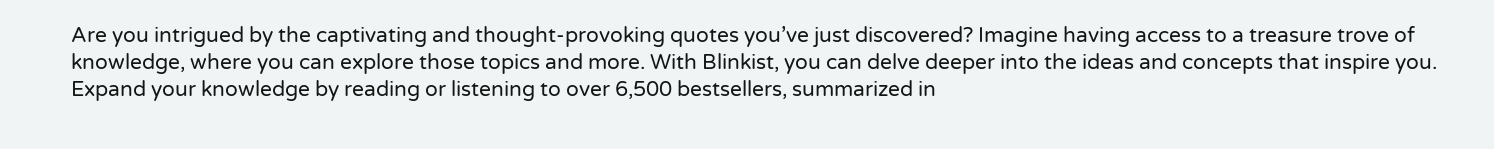Are you intrigued by the captivating and thought-provoking quotes you’ve just discovered? Imagine having access to a treasure trove of knowledge, where you can explore those topics and more. With Blinkist, you can delve deeper into the ideas and concepts that inspire you. Expand your knowledge by reading or listening to over 6,500 bestsellers, summarized in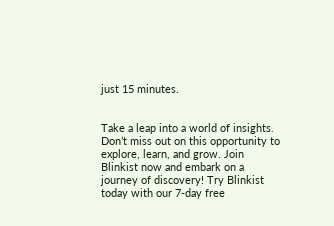just 15 minutes.


Take a leap into a world of insights. Don’t miss out on this opportunity to explore, learn, and grow. Join Blinkist now and embark on a journey of discovery! Try Blinkist today with our 7-day free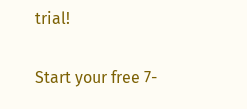trial!

Start your free 7-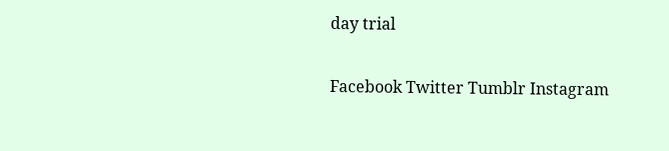day trial

Facebook Twitter Tumblr Instagram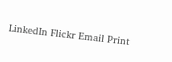LinkedIn Flickr Email Print